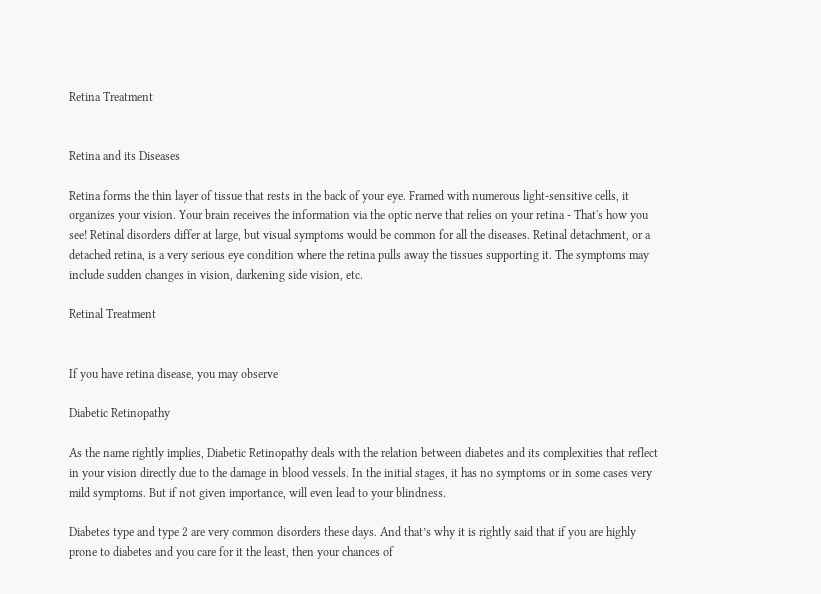Retina Treatment


Retina and its Diseases

Retina forms the thin layer of tissue that rests in the back of your eye. Framed with numerous light-sensitive cells, it organizes your vision. Your brain receives the information via the optic nerve that relies on your retina - That's how you see! Retinal disorders differ at large, but visual symptoms would be common for all the diseases. Retinal detachment, or a detached retina, is a very serious eye condition where the retina pulls away the tissues supporting it. The symptoms may include sudden changes in vision, darkening side vision, etc.

Retinal Treatment


If you have retina disease, you may observe

Diabetic Retinopathy

As the name rightly implies, Diabetic Retinopathy deals with the relation between diabetes and its complexities that reflect in your vision directly due to the damage in blood vessels. In the initial stages, it has no symptoms or in some cases very mild symptoms. But if not given importance, will even lead to your blindness.

Diabetes type and type 2 are very common disorders these days. And that’s why it is rightly said that if you are highly prone to diabetes and you care for it the least, then your chances of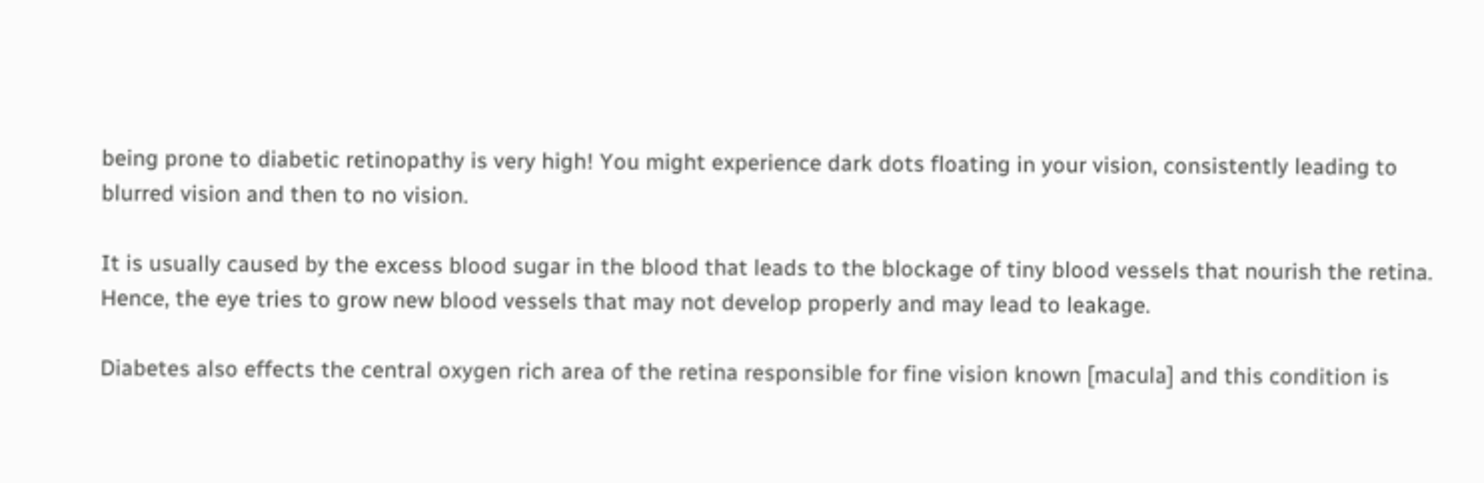being prone to diabetic retinopathy is very high! You might experience dark dots floating in your vision, consistently leading to blurred vision and then to no vision.

It is usually caused by the excess blood sugar in the blood that leads to the blockage of tiny blood vessels that nourish the retina. Hence, the eye tries to grow new blood vessels that may not develop properly and may lead to leakage.

Diabetes also effects the central oxygen rich area of the retina responsible for fine vision known [macula] and this condition is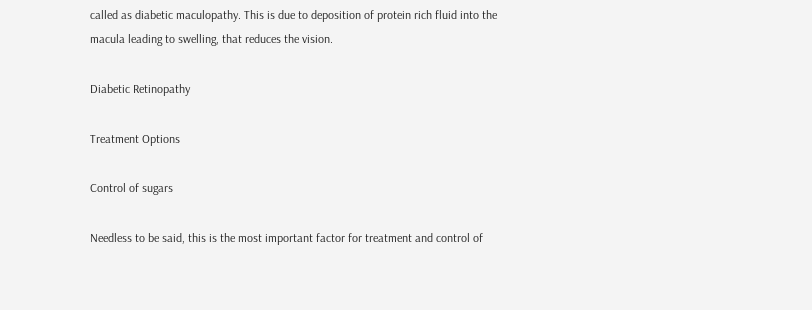called as diabetic maculopathy. This is due to deposition of protein rich fluid into the macula leading to swelling, that reduces the vision.

Diabetic Retinopathy

Treatment Options

Control of sugars

Needless to be said, this is the most important factor for treatment and control of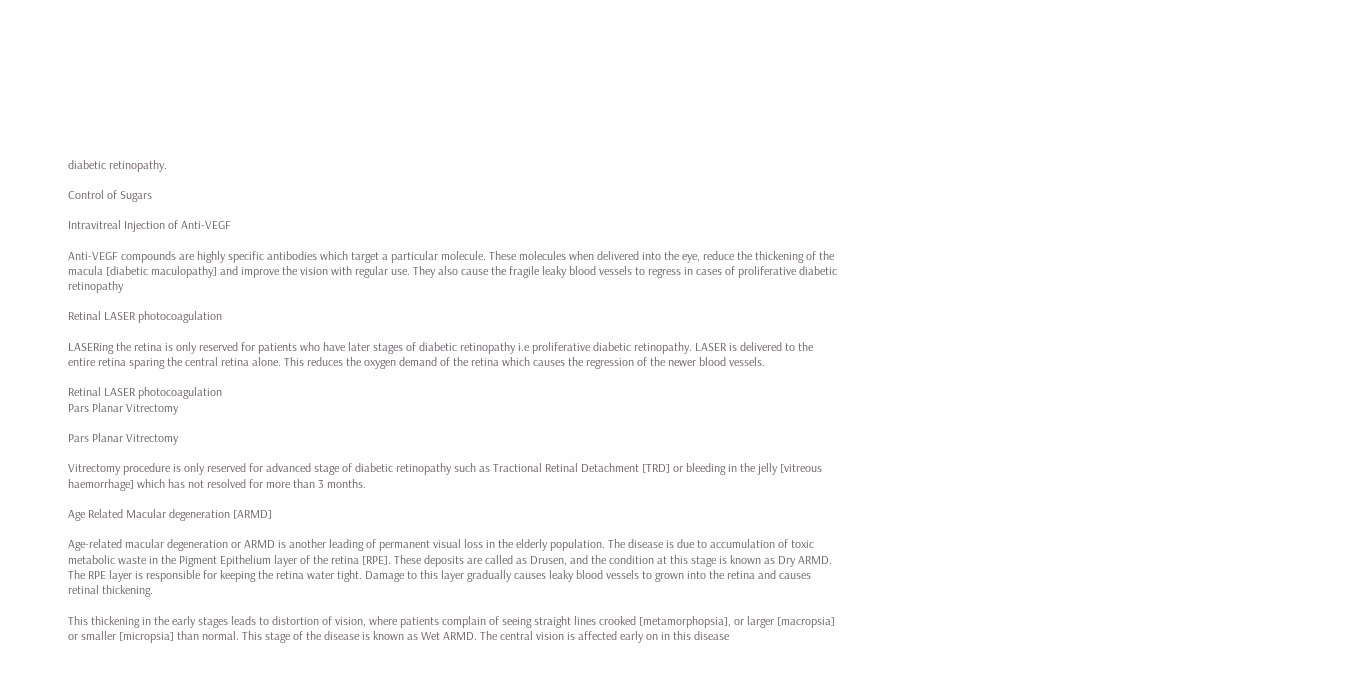diabetic retinopathy.

Control of Sugars

Intravitreal Injection of Anti-VEGF

Anti-VEGF compounds are highly specific antibodies which target a particular molecule. These molecules when delivered into the eye, reduce the thickening of the macula [diabetic maculopathy] and improve the vision with regular use. They also cause the fragile leaky blood vessels to regress in cases of proliferative diabetic retinopathy

Retinal LASER photocoagulation

LASERing the retina is only reserved for patients who have later stages of diabetic retinopathy i.e proliferative diabetic retinopathy. LASER is delivered to the entire retina sparing the central retina alone. This reduces the oxygen demand of the retina which causes the regression of the newer blood vessels.

Retinal LASER photocoagulation
Pars Planar Vitrectomy

Pars Planar Vitrectomy

Vitrectomy procedure is only reserved for advanced stage of diabetic retinopathy such as Tractional Retinal Detachment [TRD] or bleeding in the jelly [vitreous haemorrhage] which has not resolved for more than 3 months.

Age Related Macular degeneration [ARMD]

Age-related macular degeneration or ARMD is another leading of permanent visual loss in the elderly population. The disease is due to accumulation of toxic metabolic waste in the Pigment Epithelium layer of the retina [RPE]. These deposits are called as Drusen, and the condition at this stage is known as Dry ARMD. The RPE layer is responsible for keeping the retina water tight. Damage to this layer gradually causes leaky blood vessels to grown into the retina and causes retinal thickening.

This thickening in the early stages leads to distortion of vision, where patients complain of seeing straight lines crooked [metamorphopsia], or larger [macropsia] or smaller [micropsia] than normal. This stage of the disease is known as Wet ARMD. The central vision is affected early on in this disease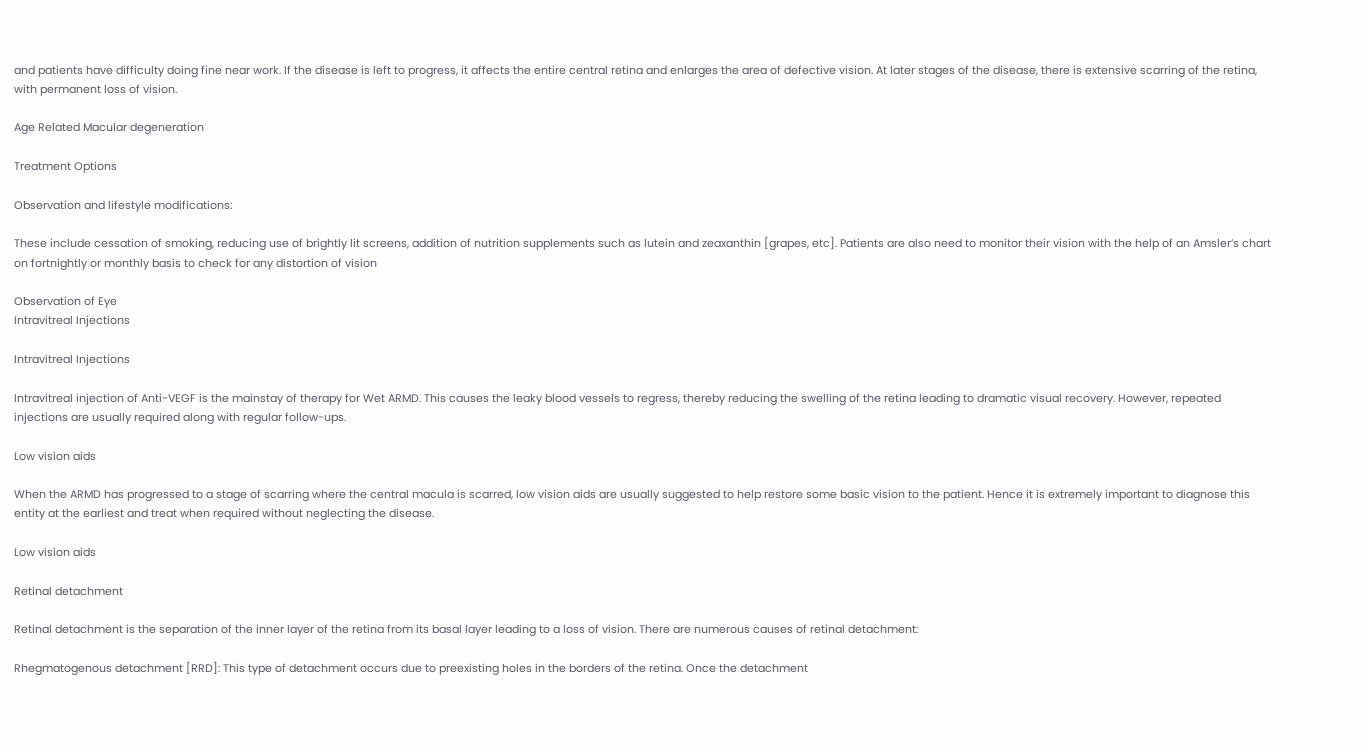and patients have difficulty doing fine near work. If the disease is left to progress, it affects the entire central retina and enlarges the area of defective vision. At later stages of the disease, there is extensive scarring of the retina, with permanent loss of vision.

Age Related Macular degeneration

Treatment Options

Observation and lifestyle modifications:

These include cessation of smoking, reducing use of brightly lit screens, addition of nutrition supplements such as lutein and zeaxanthin [grapes, etc]. Patients are also need to monitor their vision with the help of an Amsler’s chart on fortnightly or monthly basis to check for any distortion of vision

Observation of Eye
Intravitreal Injections

Intravitreal Injections

Intravitreal injection of Anti-VEGF is the mainstay of therapy for Wet ARMD. This causes the leaky blood vessels to regress, thereby reducing the swelling of the retina leading to dramatic visual recovery. However, repeated injections are usually required along with regular follow-ups.

Low vision aids

When the ARMD has progressed to a stage of scarring where the central macula is scarred, low vision aids are usually suggested to help restore some basic vision to the patient. Hence it is extremely important to diagnose this entity at the earliest and treat when required without neglecting the disease.

Low vision aids

Retinal detachment

Retinal detachment is the separation of the inner layer of the retina from its basal layer leading to a loss of vision. There are numerous causes of retinal detachment:

Rhegmatogenous detachment [RRD]: This type of detachment occurs due to preexisting holes in the borders of the retina. Once the detachment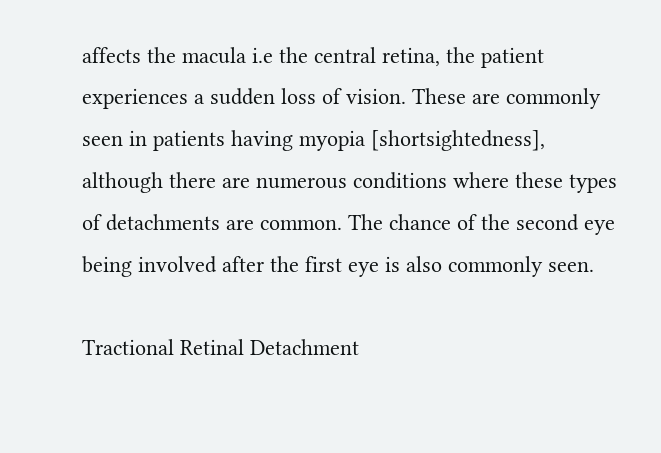affects the macula i.e the central retina, the patient experiences a sudden loss of vision. These are commonly seen in patients having myopia [shortsightedness], although there are numerous conditions where these types of detachments are common. The chance of the second eye being involved after the first eye is also commonly seen.

Tractional Retinal Detachment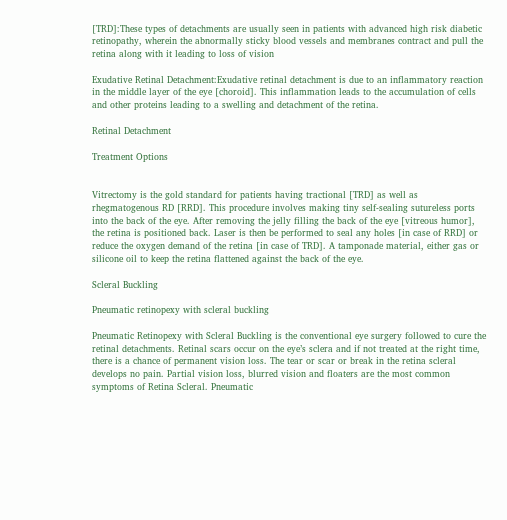[TRD]:These types of detachments are usually seen in patients with advanced high risk diabetic retinopathy, wherein the abnormally sticky blood vessels and membranes contract and pull the retina along with it leading to loss of vision

Exudative Retinal Detachment:Exudative retinal detachment is due to an inflammatory reaction in the middle layer of the eye [choroid]. This inflammation leads to the accumulation of cells and other proteins leading to a swelling and detachment of the retina.

Retinal Detachment

Treatment Options


Vitrectomy is the gold standard for patients having tractional [TRD] as well as rhegmatogenous RD [RRD]. This procedure involves making tiny self-sealing sutureless ports into the back of the eye. After removing the jelly filling the back of the eye [vitreous humor], the retina is positioned back. Laser is then be performed to seal any holes [in case of RRD] or reduce the oxygen demand of the retina [in case of TRD]. A tamponade material, either gas or silicone oil to keep the retina flattened against the back of the eye.

Scleral Buckling

Pneumatic retinopexy with scleral buckling

Pneumatic Retinopexy with Scleral Buckling is the conventional eye surgery followed to cure the retinal detachments. Retinal scars occur on the eye’s sclera and if not treated at the right time, there is a chance of permanent vision loss. The tear or scar or break in the retina scleral develops no pain. Partial vision loss, blurred vision and floaters are the most common symptoms of Retina Scleral. Pneumatic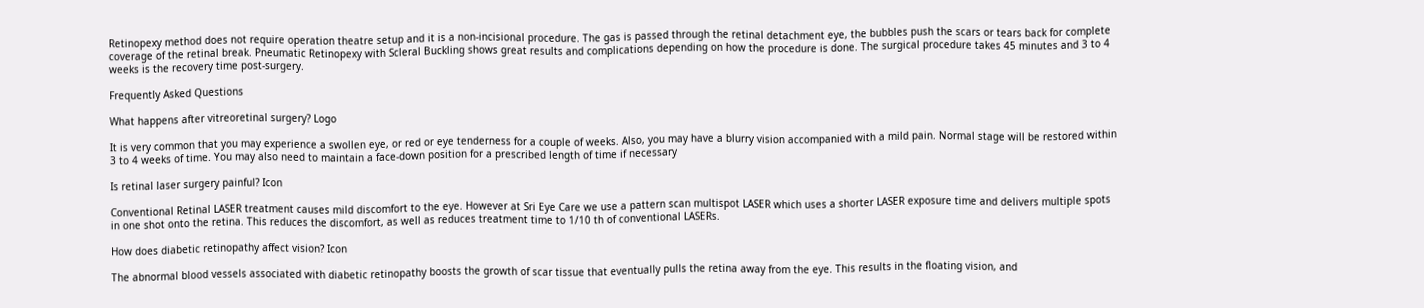Retinopexy method does not require operation theatre setup and it is a non-incisional procedure. The gas is passed through the retinal detachment eye, the bubbles push the scars or tears back for complete coverage of the retinal break. Pneumatic Retinopexy with Scleral Buckling shows great results and complications depending on how the procedure is done. The surgical procedure takes 45 minutes and 3 to 4 weeks is the recovery time post-surgery.

Frequently Asked Questions

What happens after vitreoretinal surgery? Logo

It is very common that you may experience a swollen eye, or red or eye tenderness for a couple of weeks. Also, you may have a blurry vision accompanied with a mild pain. Normal stage will be restored within 3 to 4 weeks of time. You may also need to maintain a face-down position for a prescribed length of time if necessary

Is retinal laser surgery painful? Icon

Conventional Retinal LASER treatment causes mild discomfort to the eye. However at Sri Eye Care we use a pattern scan multispot LASER which uses a shorter LASER exposure time and delivers multiple spots in one shot onto the retina. This reduces the discomfort, as well as reduces treatment time to 1/10 th of conventional LASERs.

How does diabetic retinopathy affect vision? Icon

The abnormal blood vessels associated with diabetic retinopathy boosts the growth of scar tissue that eventually pulls the retina away from the eye. This results in the floating vision, and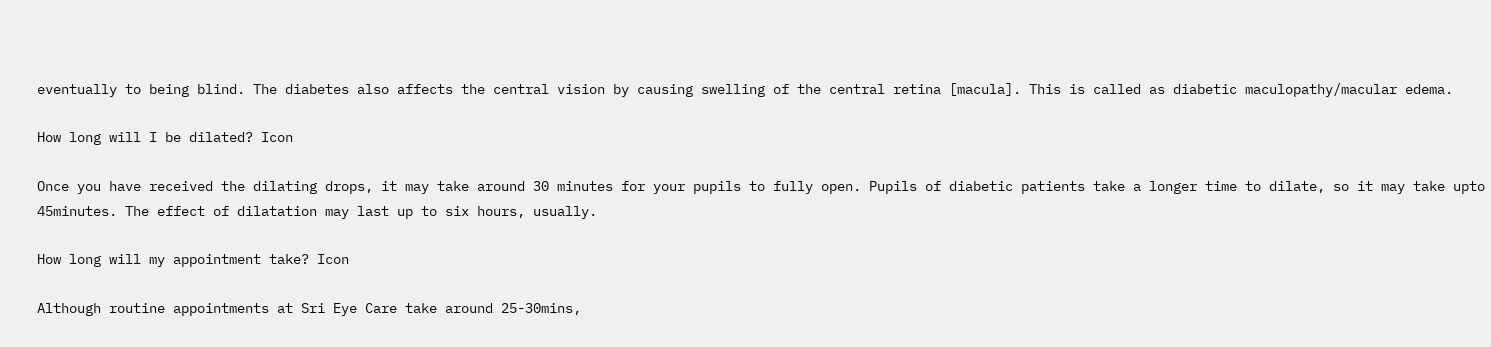eventually to being blind. The diabetes also affects the central vision by causing swelling of the central retina [macula]. This is called as diabetic maculopathy/macular edema.

How long will I be dilated? Icon

Once you have received the dilating drops, it may take around 30 minutes for your pupils to fully open. Pupils of diabetic patients take a longer time to dilate, so it may take upto 45minutes. The effect of dilatation may last up to six hours, usually.

How long will my appointment take? Icon

Although routine appointments at Sri Eye Care take around 25-30mins,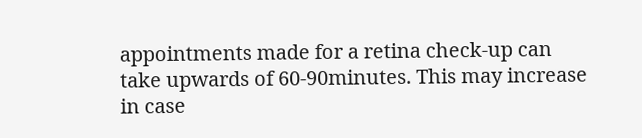appointments made for a retina check-up can take upwards of 60-90minutes. This may increase in case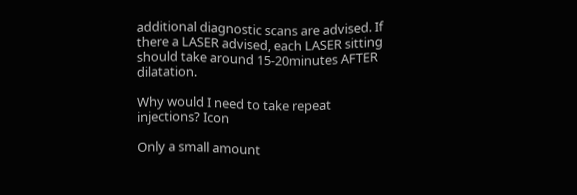additional diagnostic scans are advised. If there a LASER advised, each LASER sitting should take around 15-20minutes AFTER dilatation.

Why would I need to take repeat injections? Icon

Only a small amount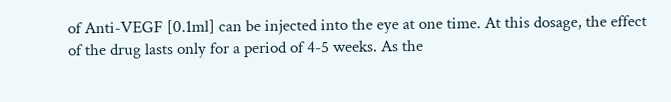of Anti-VEGF [0.1ml] can be injected into the eye at one time. At this dosage, the effect of the drug lasts only for a period of 4-5 weeks. As the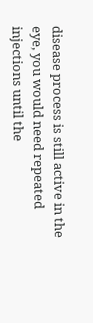disease process is still active in the eye, you would need repeated injections until the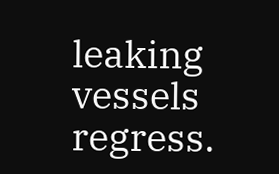leaking vessels regress.